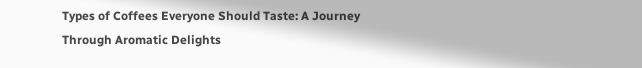Types of Coffees Everyone Should Taste: A Journey Through Aromatic Delights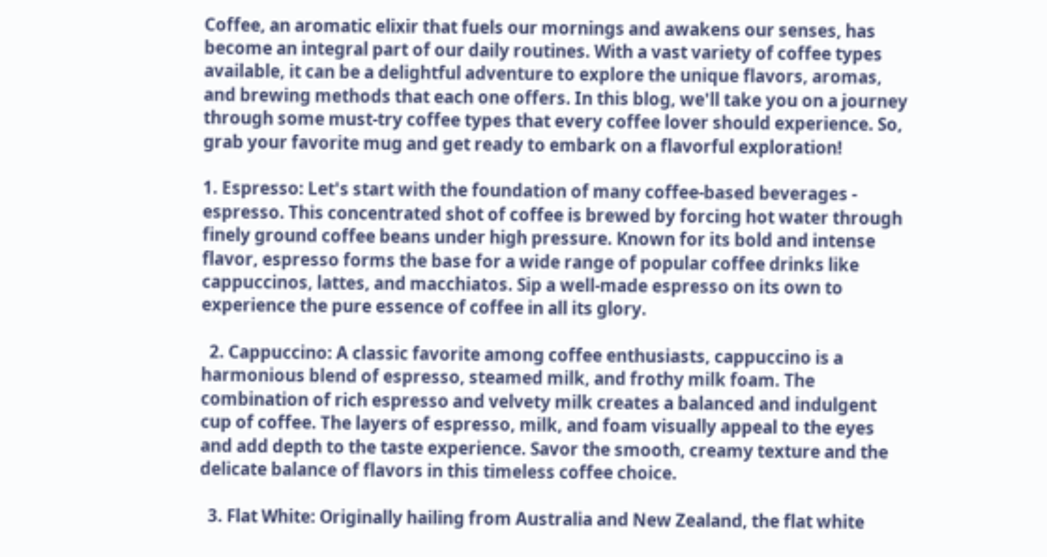Coffee, an aromatic elixir that fuels our mornings and awakens our senses, has become an integral part of our daily routines. With a vast variety of coffee types available, it can be a delightful adventure to explore the unique flavors, aromas, and brewing methods that each one offers. In this blog, we'll take you on a journey through some must-try coffee types that every coffee lover should experience. So, grab your favorite mug and get ready to embark on a flavorful exploration!

1. Espresso: Let's start with the foundation of many coffee-based beverages - espresso. This concentrated shot of coffee is brewed by forcing hot water through finely ground coffee beans under high pressure. Known for its bold and intense flavor, espresso forms the base for a wide range of popular coffee drinks like cappuccinos, lattes, and macchiatos. Sip a well-made espresso on its own to experience the pure essence of coffee in all its glory.

  2. Cappuccino: A classic favorite among coffee enthusiasts, cappuccino is a harmonious blend of espresso, steamed milk, and frothy milk foam. The combination of rich espresso and velvety milk creates a balanced and indulgent cup of coffee. The layers of espresso, milk, and foam visually appeal to the eyes and add depth to the taste experience. Savor the smooth, creamy texture and the delicate balance of flavors in this timeless coffee choice.

  3. Flat White: Originally hailing from Australia and New Zealand, the flat white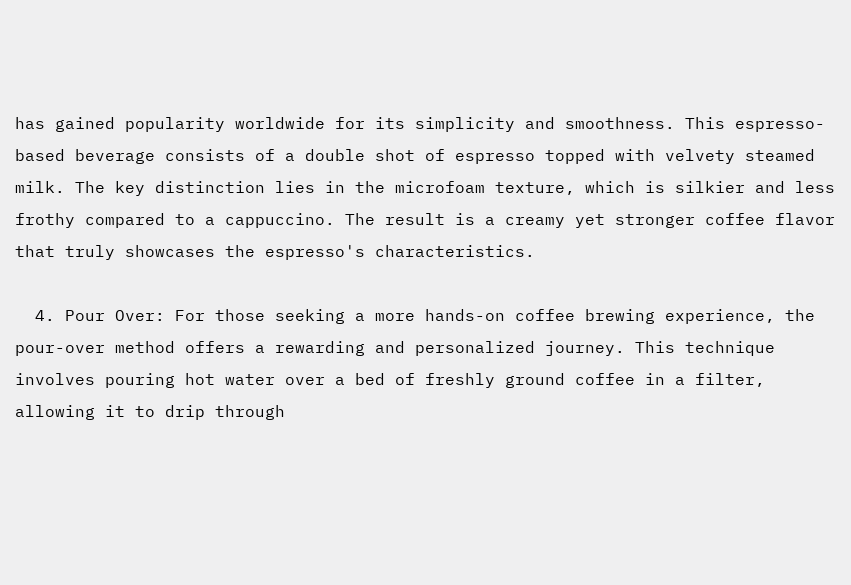has gained popularity worldwide for its simplicity and smoothness. This espresso-based beverage consists of a double shot of espresso topped with velvety steamed milk. The key distinction lies in the microfoam texture, which is silkier and less frothy compared to a cappuccino. The result is a creamy yet stronger coffee flavor that truly showcases the espresso's characteristics.

  4. Pour Over: For those seeking a more hands-on coffee brewing experience, the pour-over method offers a rewarding and personalized journey. This technique involves pouring hot water over a bed of freshly ground coffee in a filter, allowing it to drip through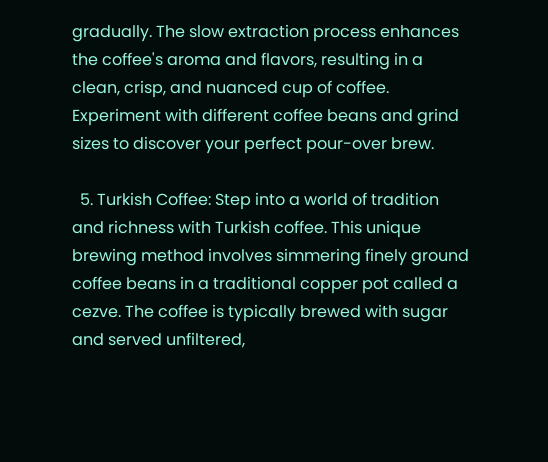gradually. The slow extraction process enhances the coffee's aroma and flavors, resulting in a clean, crisp, and nuanced cup of coffee. Experiment with different coffee beans and grind sizes to discover your perfect pour-over brew.

  5. Turkish Coffee: Step into a world of tradition and richness with Turkish coffee. This unique brewing method involves simmering finely ground coffee beans in a traditional copper pot called a cezve. The coffee is typically brewed with sugar and served unfiltered,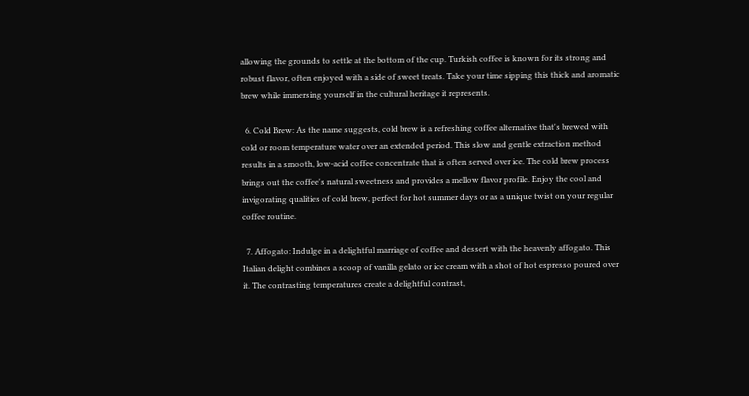allowing the grounds to settle at the bottom of the cup. Turkish coffee is known for its strong and robust flavor, often enjoyed with a side of sweet treats. Take your time sipping this thick and aromatic brew while immersing yourself in the cultural heritage it represents.

  6. Cold Brew: As the name suggests, cold brew is a refreshing coffee alternative that's brewed with cold or room temperature water over an extended period. This slow and gentle extraction method results in a smooth, low-acid coffee concentrate that is often served over ice. The cold brew process brings out the coffee's natural sweetness and provides a mellow flavor profile. Enjoy the cool and invigorating qualities of cold brew, perfect for hot summer days or as a unique twist on your regular coffee routine.

  7. Affogato: Indulge in a delightful marriage of coffee and dessert with the heavenly affogato. This Italian delight combines a scoop of vanilla gelato or ice cream with a shot of hot espresso poured over it. The contrasting temperatures create a delightful contrast,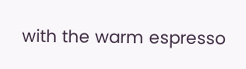with the warm espresso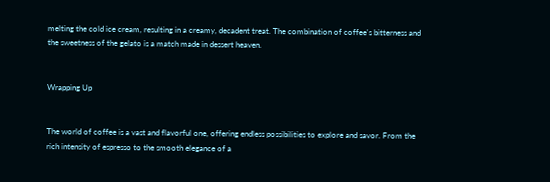melting the cold ice cream, resulting in a creamy, decadent treat. The combination of coffee's bitterness and the sweetness of the gelato is a match made in dessert heaven.


Wrapping Up


The world of coffee is a vast and flavorful one, offering endless possibilities to explore and savor. From the rich intensity of espresso to the smooth elegance of a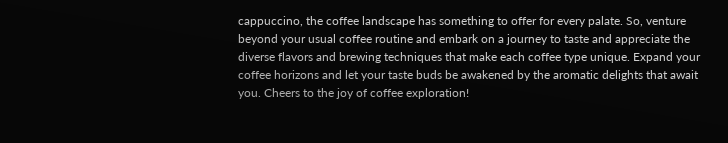cappuccino, the coffee landscape has something to offer for every palate. So, venture beyond your usual coffee routine and embark on a journey to taste and appreciate the diverse flavors and brewing techniques that make each coffee type unique. Expand your coffee horizons and let your taste buds be awakened by the aromatic delights that await you. Cheers to the joy of coffee exploration!